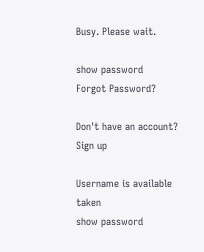Busy. Please wait.

show password
Forgot Password?

Don't have an account?  Sign up

Username is available taken
show password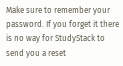Make sure to remember your password. If you forget it there is no way for StudyStack to send you a reset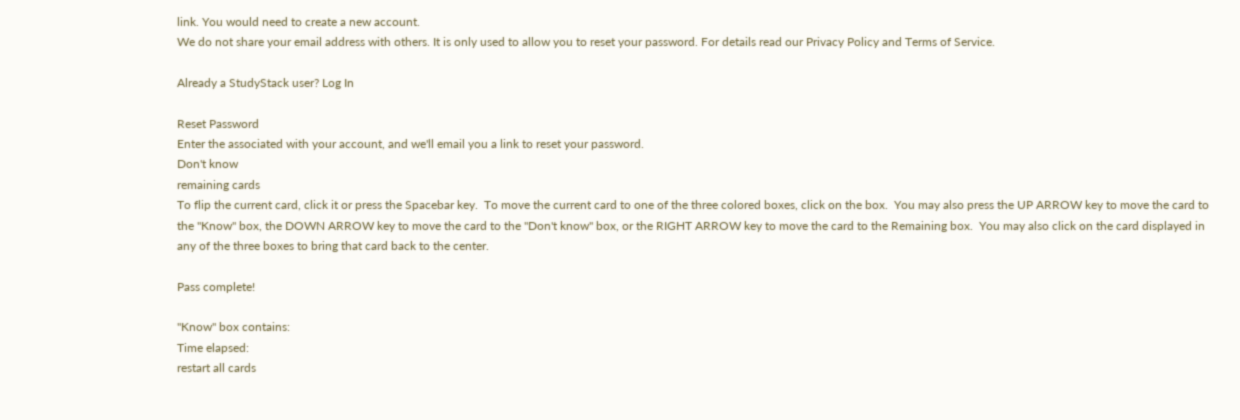link. You would need to create a new account.
We do not share your email address with others. It is only used to allow you to reset your password. For details read our Privacy Policy and Terms of Service.

Already a StudyStack user? Log In

Reset Password
Enter the associated with your account, and we'll email you a link to reset your password.
Don't know
remaining cards
To flip the current card, click it or press the Spacebar key.  To move the current card to one of the three colored boxes, click on the box.  You may also press the UP ARROW key to move the card to the "Know" box, the DOWN ARROW key to move the card to the "Don't know" box, or the RIGHT ARROW key to move the card to the Remaining box.  You may also click on the card displayed in any of the three boxes to bring that card back to the center.

Pass complete!

"Know" box contains:
Time elapsed:
restart all cards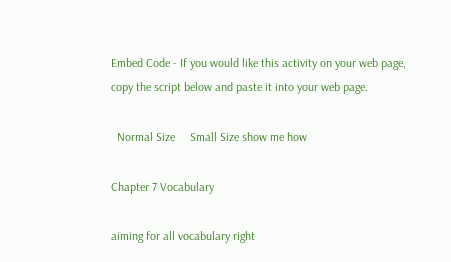Embed Code - If you would like this activity on your web page, copy the script below and paste it into your web page.

  Normal Size     Small Size show me how

Chapter 7 Vocabulary

aiming for all vocabulary right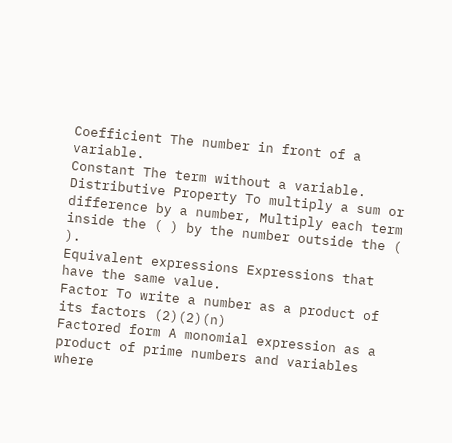Coefficient The number in front of a variable.
Constant The term without a variable.
Distributive Property To multiply a sum or difference by a number, Multiply each term inside the ( ) by the number outside the ( ).
Equivalent expressions Expressions that have the same value.
Factor To write a number as a product of its factors (2)(2)(n)
Factored form A monomial expression as a product of prime numbers and variables where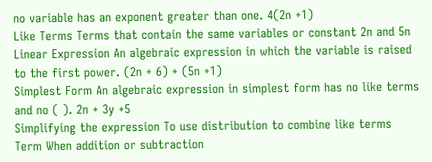no variable has an exponent greater than one. 4(2n +1)
Like Terms Terms that contain the same variables or constant 2n and 5n
Linear Expression An algebraic expression in which the variable is raised to the first power. (2n + 6) + (5n +1)
Simplest Form An algebraic expression in simplest form has no like terms and no ( ). 2n + 3y +5
Simplifying the expression To use distribution to combine like terms
Term When addition or subtraction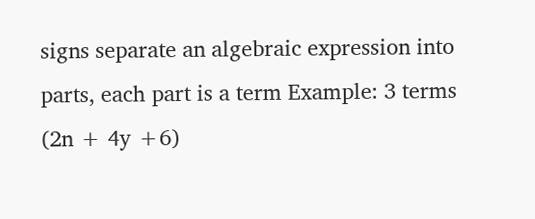signs separate an algebraic expression into parts, each part is a term Example: 3 terms (2n + 4y +6)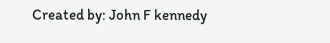Created by: John F kennedy